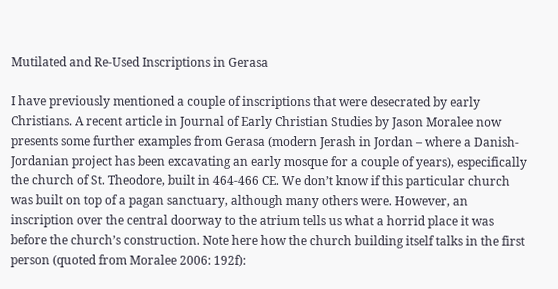Mutilated and Re-Used Inscriptions in Gerasa

I have previously mentioned a couple of inscriptions that were desecrated by early Christians. A recent article in Journal of Early Christian Studies by Jason Moralee now presents some further examples from Gerasa (modern Jerash in Jordan – where a Danish-Jordanian project has been excavating an early mosque for a couple of years), especifically the church of St. Theodore, built in 464-466 CE. We don’t know if this particular church was built on top of a pagan sanctuary, although many others were. However, an inscription over the central doorway to the atrium tells us what a horrid place it was before the church’s construction. Note here how the church building itself talks in the first person (quoted from Moralee 2006: 192f):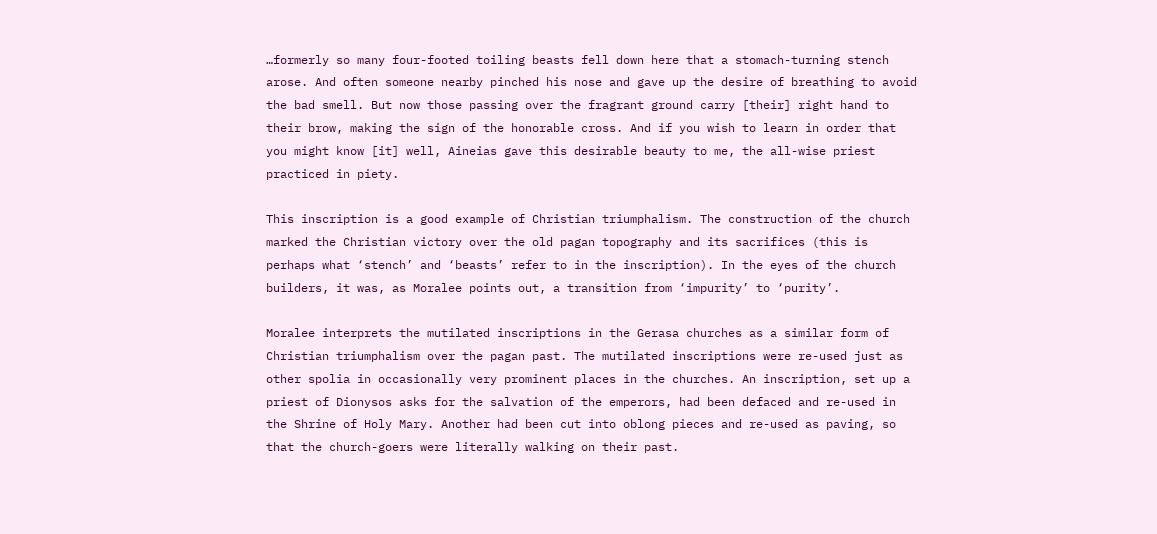…formerly so many four-footed toiling beasts fell down here that a stomach-turning stench arose. And often someone nearby pinched his nose and gave up the desire of breathing to avoid the bad smell. But now those passing over the fragrant ground carry [their] right hand to their brow, making the sign of the honorable cross. And if you wish to learn in order that you might know [it] well, Aineias gave this desirable beauty to me, the all-wise priest practiced in piety.

This inscription is a good example of Christian triumphalism. The construction of the church marked the Christian victory over the old pagan topography and its sacrifices (this is perhaps what ‘stench’ and ‘beasts’ refer to in the inscription). In the eyes of the church builders, it was, as Moralee points out, a transition from ‘impurity’ to ‘purity’.

Moralee interprets the mutilated inscriptions in the Gerasa churches as a similar form of Christian triumphalism over the pagan past. The mutilated inscriptions were re-used just as other spolia in occasionally very prominent places in the churches. An inscription, set up a priest of Dionysos asks for the salvation of the emperors, had been defaced and re-used in the Shrine of Holy Mary. Another had been cut into oblong pieces and re-used as paving, so that the church-goers were literally walking on their past.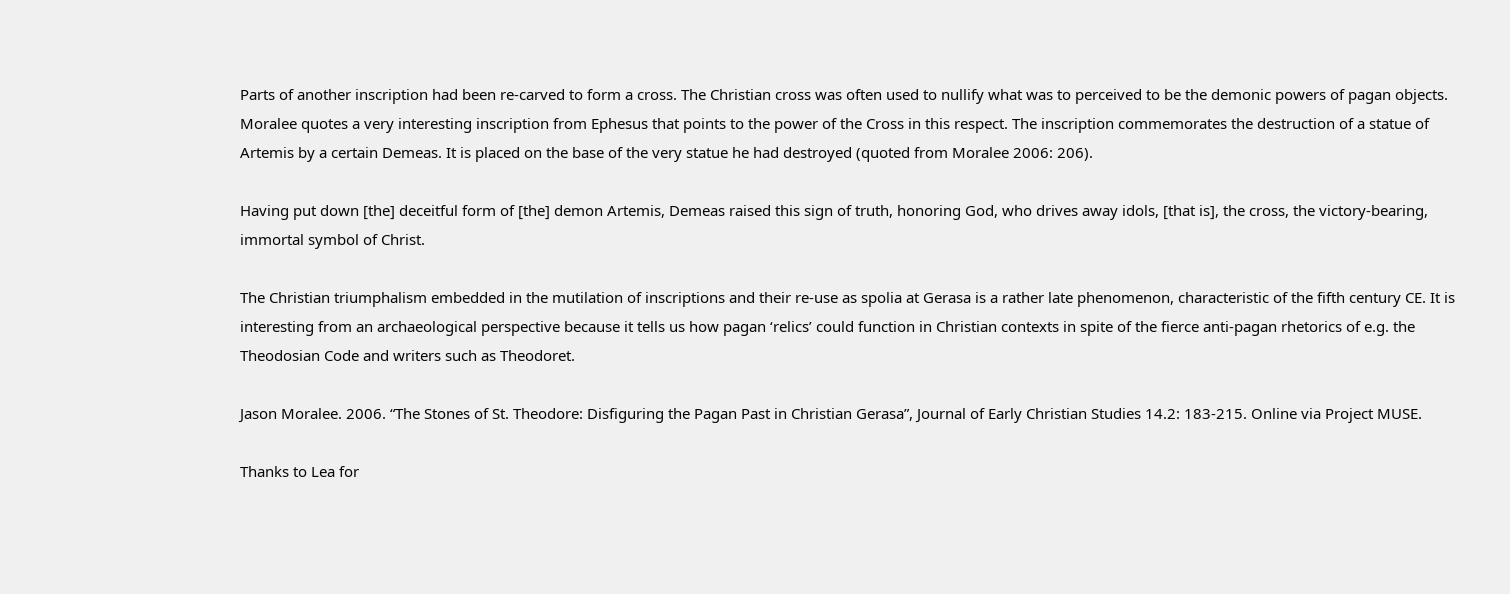Parts of another inscription had been re-carved to form a cross. The Christian cross was often used to nullify what was to perceived to be the demonic powers of pagan objects. Moralee quotes a very interesting inscription from Ephesus that points to the power of the Cross in this respect. The inscription commemorates the destruction of a statue of Artemis by a certain Demeas. It is placed on the base of the very statue he had destroyed (quoted from Moralee 2006: 206).

Having put down [the] deceitful form of [the] demon Artemis, Demeas raised this sign of truth, honoring God, who drives away idols, [that is], the cross, the victory-bearing, immortal symbol of Christ.

The Christian triumphalism embedded in the mutilation of inscriptions and their re-use as spolia at Gerasa is a rather late phenomenon, characteristic of the fifth century CE. It is interesting from an archaeological perspective because it tells us how pagan ‘relics’ could function in Christian contexts in spite of the fierce anti-pagan rhetorics of e.g. the Theodosian Code and writers such as Theodoret.

Jason Moralee. 2006. “The Stones of St. Theodore: Disfiguring the Pagan Past in Christian Gerasa”, Journal of Early Christian Studies 14.2: 183-215. Online via Project MUSE.

Thanks to Lea for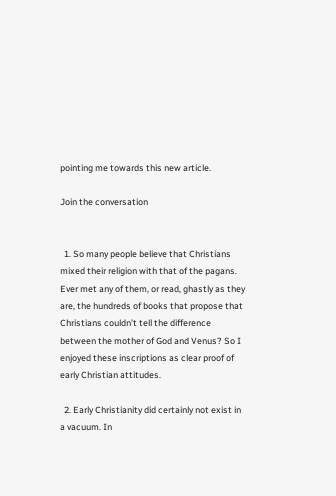pointing me towards this new article.

Join the conversation


  1. So many people believe that Christians mixed their religion with that of the pagans. Ever met any of them, or read, ghastly as they are, the hundreds of books that propose that Christians couldn’t tell the difference between the mother of God and Venus? So I enjoyed these inscriptions as clear proof of early Christian attitudes.

  2. Early Christianity did certainly not exist in a vacuum. In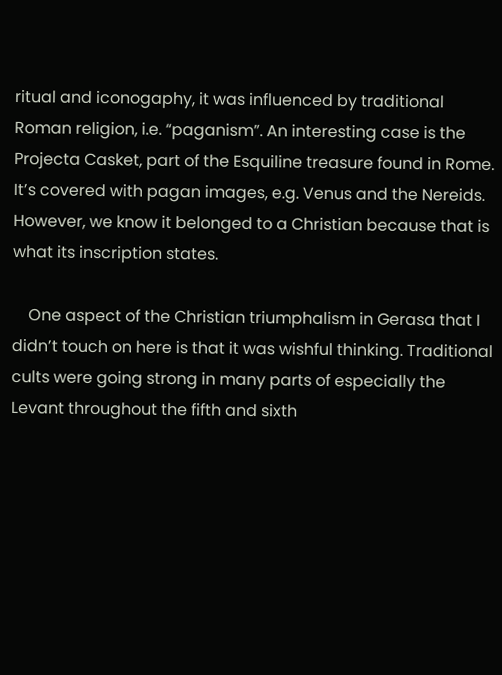ritual and iconogaphy, it was influenced by traditional Roman religion, i.e. “paganism”. An interesting case is the Projecta Casket, part of the Esquiline treasure found in Rome. It’s covered with pagan images, e.g. Venus and the Nereids. However, we know it belonged to a Christian because that is what its inscription states.

    One aspect of the Christian triumphalism in Gerasa that I didn’t touch on here is that it was wishful thinking. Traditional cults were going strong in many parts of especially the Levant throughout the fifth and sixth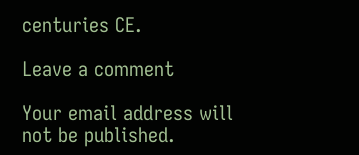centuries CE.

Leave a comment

Your email address will not be published.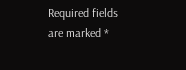Required fields are marked *